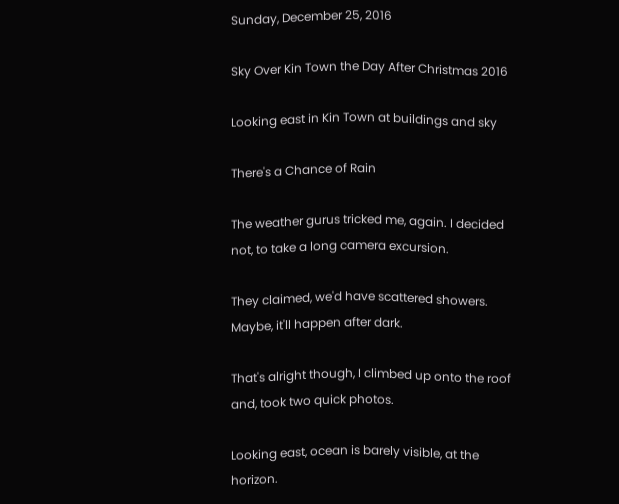Sunday, December 25, 2016

Sky Over Kin Town the Day After Christmas 2016

Looking east in Kin Town at buildings and sky

There's a Chance of Rain

The weather gurus tricked me, again. I decided not, to take a long camera excursion.

They claimed, we'd have scattered showers. Maybe, it'll happen after dark.

That's alright though, I climbed up onto the roof and, took two quick photos.

Looking east, ocean is barely visible, at the horizon.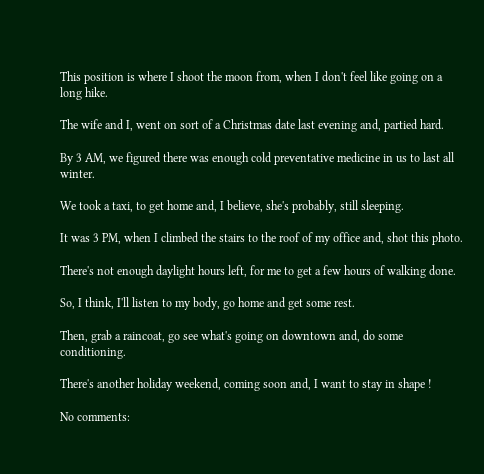This position is where I shoot the moon from, when I don't feel like going on a long hike.

The wife and I, went on sort of a Christmas date last evening and, partied hard.

By 3 AM, we figured there was enough cold preventative medicine in us to last all winter.

We took a taxi, to get home and, I believe, she's probably, still sleeping.

It was 3 PM, when I climbed the stairs to the roof of my office and, shot this photo.

There's not enough daylight hours left, for me to get a few hours of walking done.

So, I think, I'll listen to my body, go home and get some rest.

Then, grab a raincoat, go see what's going on downtown and, do some conditioning.

There's another holiday weekend, coming soon and, I want to stay in shape !

No comments: